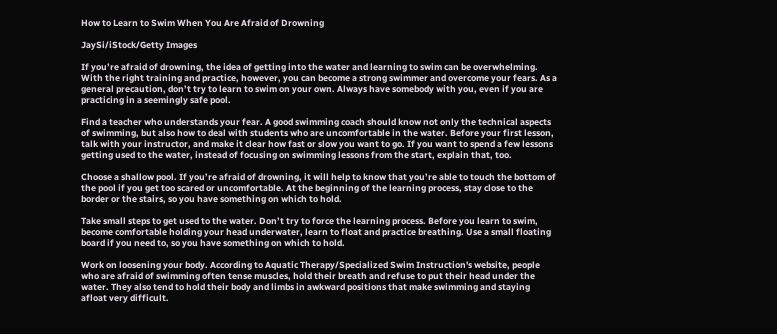How to Learn to Swim When You Are Afraid of Drowning

JaySi/iStock/Getty Images

If you’re afraid of drowning, the idea of getting into the water and learning to swim can be overwhelming. With the right training and practice, however, you can become a strong swimmer and overcome your fears. As a general precaution, don’t try to learn to swim on your own. Always have somebody with you, even if you are practicing in a seemingly safe pool.

Find a teacher who understands your fear. A good swimming coach should know not only the technical aspects of swimming, but also how to deal with students who are uncomfortable in the water. Before your first lesson, talk with your instructor, and make it clear how fast or slow you want to go. If you want to spend a few lessons getting used to the water, instead of focusing on swimming lessons from the start, explain that, too.

Choose a shallow pool. If you’re afraid of drowning, it will help to know that you’re able to touch the bottom of the pool if you get too scared or uncomfortable. At the beginning of the learning process, stay close to the border or the stairs, so you have something on which to hold.

Take small steps to get used to the water. Don’t try to force the learning process. Before you learn to swim, become comfortable holding your head underwater, learn to float and practice breathing. Use a small floating board if you need to, so you have something on which to hold.

Work on loosening your body. According to Aquatic Therapy/Specialized Swim Instruction's website, people who are afraid of swimming often tense muscles, hold their breath and refuse to put their head under the water. They also tend to hold their body and limbs in awkward positions that make swimming and staying afloat very difficult.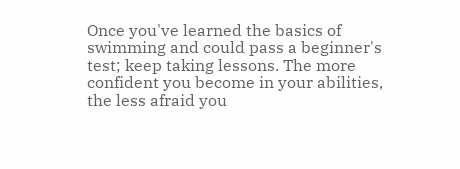Once you've learned the basics of swimming and could pass a beginner's test; keep taking lessons. The more confident you become in your abilities, the less afraid you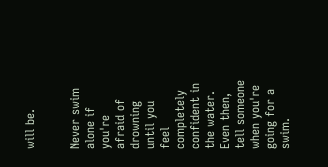will be.


Never swim alone if you're afraid of drowning until you feel completely confident in the water. Even then, tell someone when you're going for a swim.